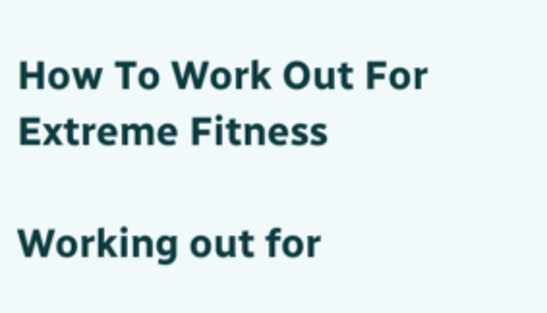How To Work Out For Extreme Fitness

Working out for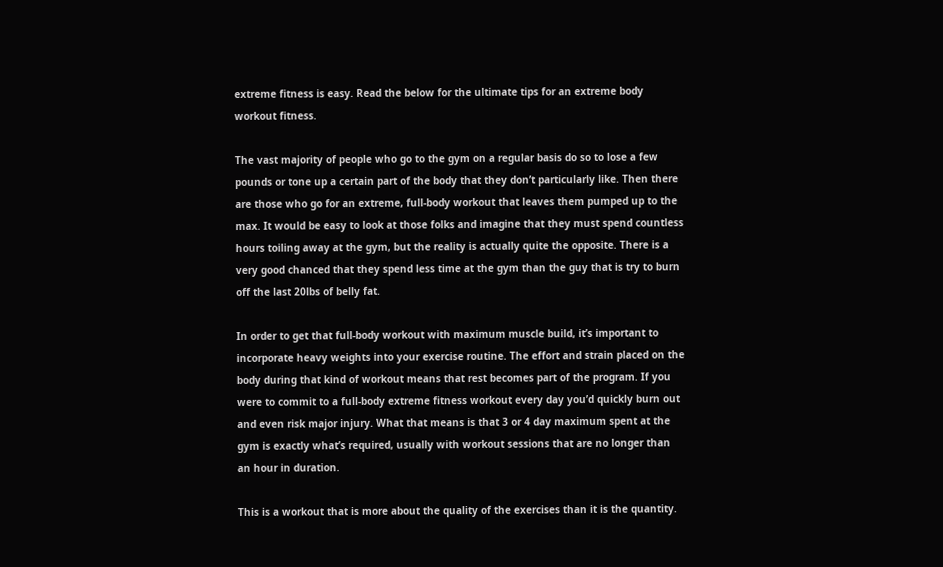extreme fitness is easy. Read the below for the ultimate tips for an extreme body workout fitness.

The vast majority of people who go to the gym on a regular basis do so to lose a few pounds or tone up a certain part of the body that they don’t particularly like. Then there are those who go for an extreme, full-body workout that leaves them pumped up to the max. It would be easy to look at those folks and imagine that they must spend countless hours toiling away at the gym, but the reality is actually quite the opposite. There is a very good chanced that they spend less time at the gym than the guy that is try to burn off the last 20lbs of belly fat.

In order to get that full-body workout with maximum muscle build, it’s important to incorporate heavy weights into your exercise routine. The effort and strain placed on the body during that kind of workout means that rest becomes part of the program. If you were to commit to a full-body extreme fitness workout every day you’d quickly burn out and even risk major injury. What that means is that 3 or 4 day maximum spent at the gym is exactly what’s required, usually with workout sessions that are no longer than an hour in duration.

This is a workout that is more about the quality of the exercises than it is the quantity.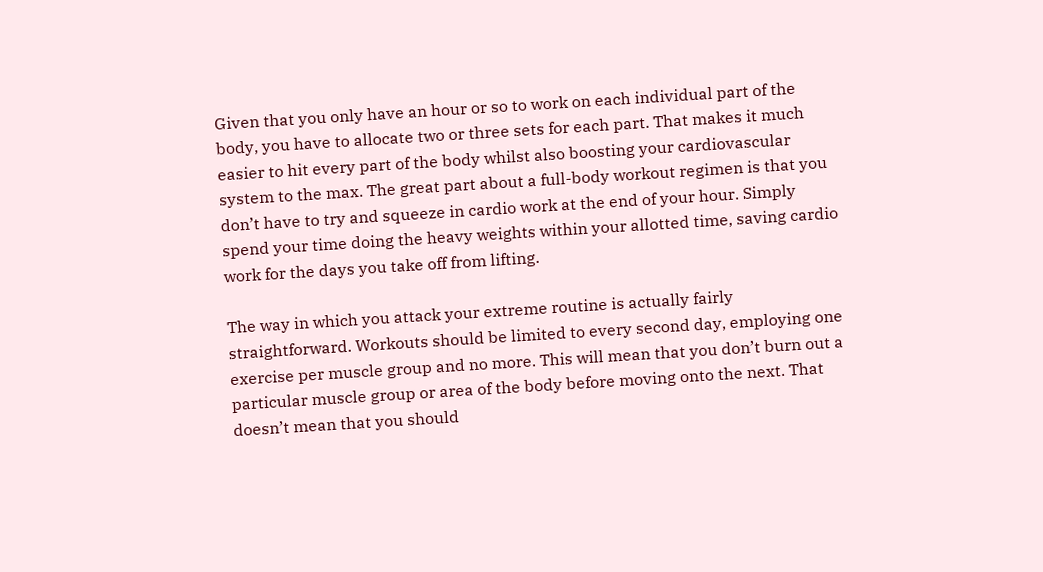Given that you only have an hour or so to work on each individual part of the body, you have to allocate two or three sets for each part. That makes it much easier to hit every part of the body whilst also boosting your cardiovascular system to the max. The great part about a full-body workout regimen is that you don’t have to try and squeeze in cardio work at the end of your hour. Simply spend your time doing the heavy weights within your allotted time, saving cardio work for the days you take off from lifting.

The way in which you attack your extreme routine is actually fairly straightforward. Workouts should be limited to every second day, employing one exercise per muscle group and no more. This will mean that you don’t burn out a particular muscle group or area of the body before moving onto the next. That doesn’t mean that you should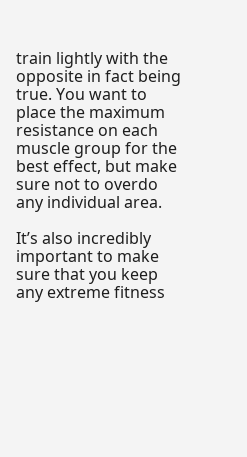train lightly with the opposite in fact being true. You want to place the maximum resistance on each muscle group for the best effect, but make sure not to overdo any individual area.

It’s also incredibly important to make sure that you keep any extreme fitness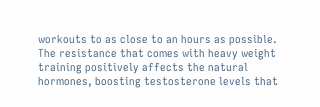workouts to as close to an hours as possible. The resistance that comes with heavy weight training positively affects the natural hormones, boosting testosterone levels that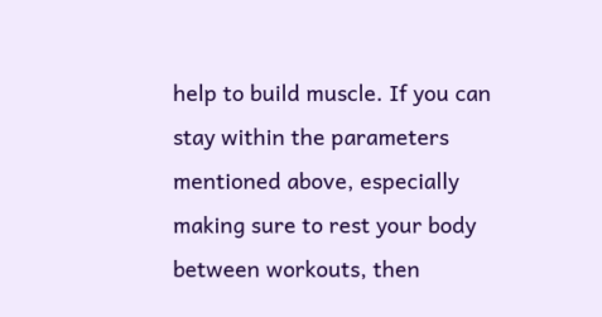help to build muscle. If you can stay within the parameters mentioned above, especially making sure to rest your body between workouts, then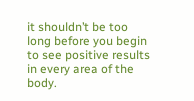it shouldn’t be too long before you begin to see positive results in every area of the body.